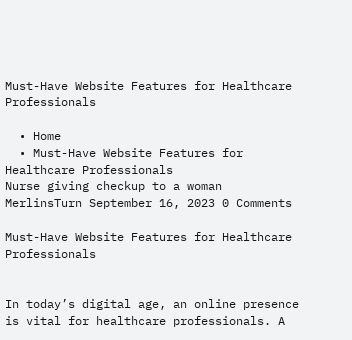Must-Have Website Features for Healthcare Professionals

  • Home
  • Must-Have Website Features for Healthcare Professionals
Nurse giving checkup to a woman
MerlinsTurn September 16, 2023 0 Comments

Must-Have Website Features for Healthcare Professionals


In today’s digital age, an online presence is vital for healthcare professionals. A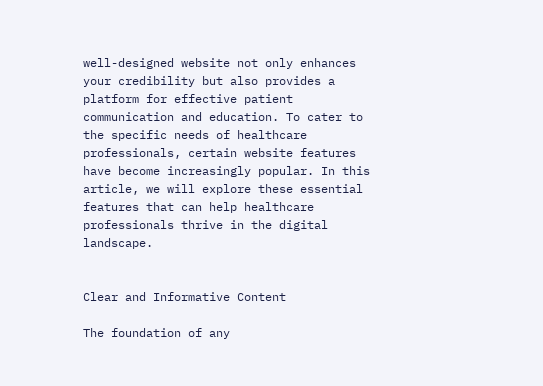well-designed website not only enhances your credibility but also provides a platform for effective patient communication and education. To cater to the specific needs of healthcare professionals, certain website features have become increasingly popular. In this article, we will explore these essential features that can help healthcare professionals thrive in the digital landscape.


Clear and Informative Content

The foundation of any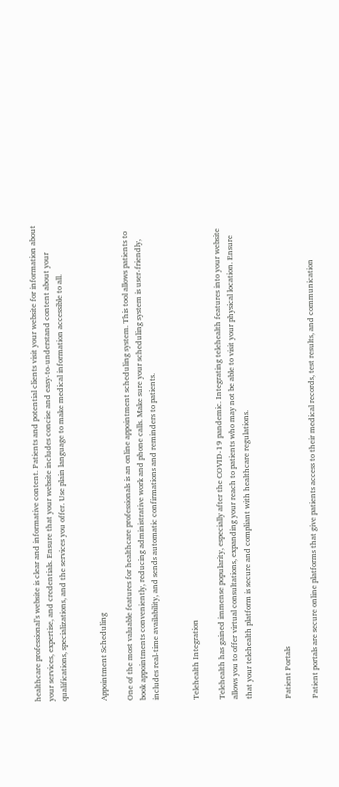healthcare professional’s website is clear and informative content. Patients and potential clients visit your website for information about your services, expertise, and credentials. Ensure that your website includes concise and easy-to-understand content about your qualifications, specializations, and the services you offer. Use plain language to make medical information accessible to all.


Appointment Scheduling

One of the most valuable features for healthcare professionals is an online appointment scheduling system. This tool allows patients to book appointments conveniently, reducing administrative work and phone calls. Make sure your scheduling system is user-friendly, includes real-time availability, and sends automatic confirmations and reminders to patients.


Telehealth Integration

Telehealth has gained immense popularity, especially after the COVID-19 pandemic. Integrating telehealth features into your website allows you to offer virtual consultations, expanding your reach to patients who may not be able to visit your physical location. Ensure that your telehealth platform is secure and compliant with healthcare regulations.


Patient Portals

Patient portals are secure online platforms that give patients access to their medical records, test results, and communication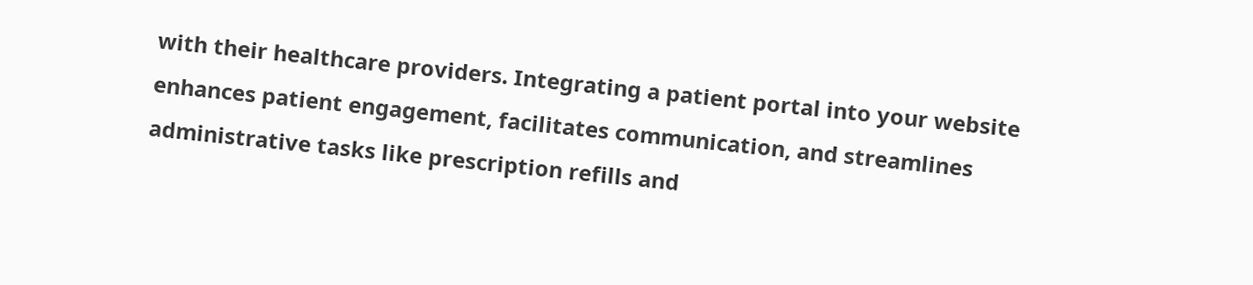with their healthcare providers. Integrating a patient portal into your website enhances patient engagement, facilitates communication, and streamlines administrative tasks like prescription refills and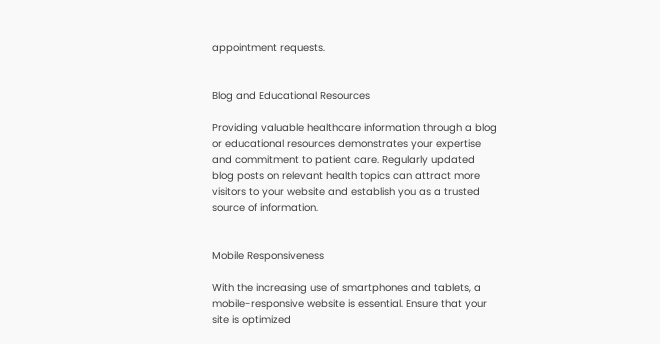appointment requests.


Blog and Educational Resources

Providing valuable healthcare information through a blog or educational resources demonstrates your expertise and commitment to patient care. Regularly updated blog posts on relevant health topics can attract more visitors to your website and establish you as a trusted source of information.


Mobile Responsiveness

With the increasing use of smartphones and tablets, a mobile-responsive website is essential. Ensure that your site is optimized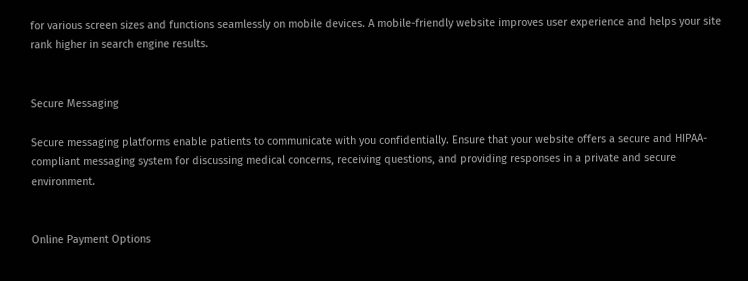for various screen sizes and functions seamlessly on mobile devices. A mobile-friendly website improves user experience and helps your site rank higher in search engine results.


Secure Messaging

Secure messaging platforms enable patients to communicate with you confidentially. Ensure that your website offers a secure and HIPAA-compliant messaging system for discussing medical concerns, receiving questions, and providing responses in a private and secure environment.


Online Payment Options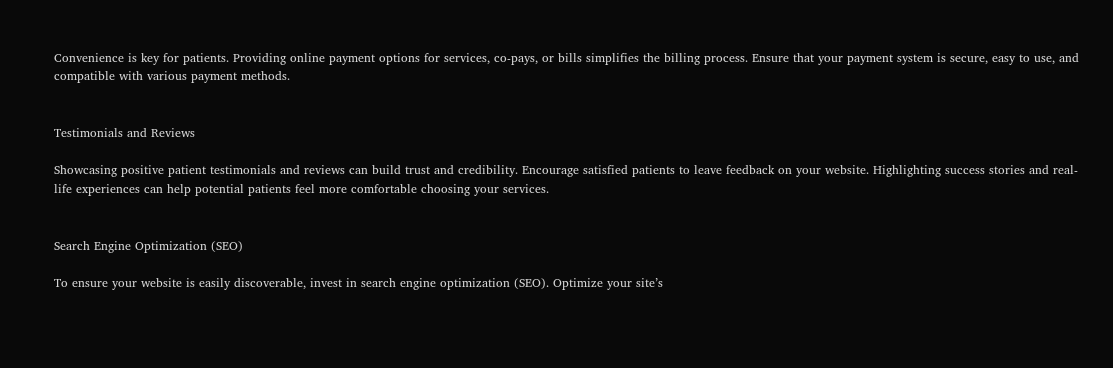Convenience is key for patients. Providing online payment options for services, co-pays, or bills simplifies the billing process. Ensure that your payment system is secure, easy to use, and compatible with various payment methods.


Testimonials and Reviews

Showcasing positive patient testimonials and reviews can build trust and credibility. Encourage satisfied patients to leave feedback on your website. Highlighting success stories and real-life experiences can help potential patients feel more comfortable choosing your services.


Search Engine Optimization (SEO)

To ensure your website is easily discoverable, invest in search engine optimization (SEO). Optimize your site’s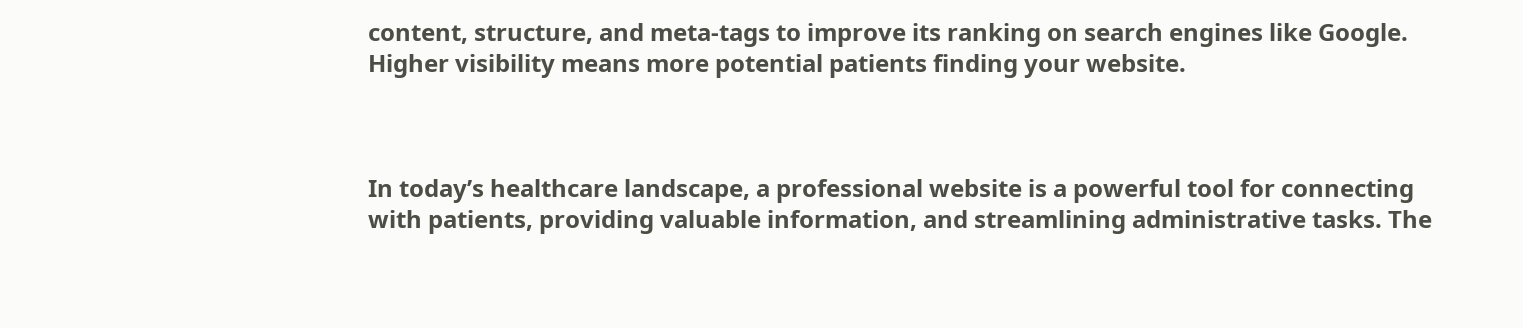content, structure, and meta-tags to improve its ranking on search engines like Google. Higher visibility means more potential patients finding your website.



In today’s healthcare landscape, a professional website is a powerful tool for connecting with patients, providing valuable information, and streamlining administrative tasks. The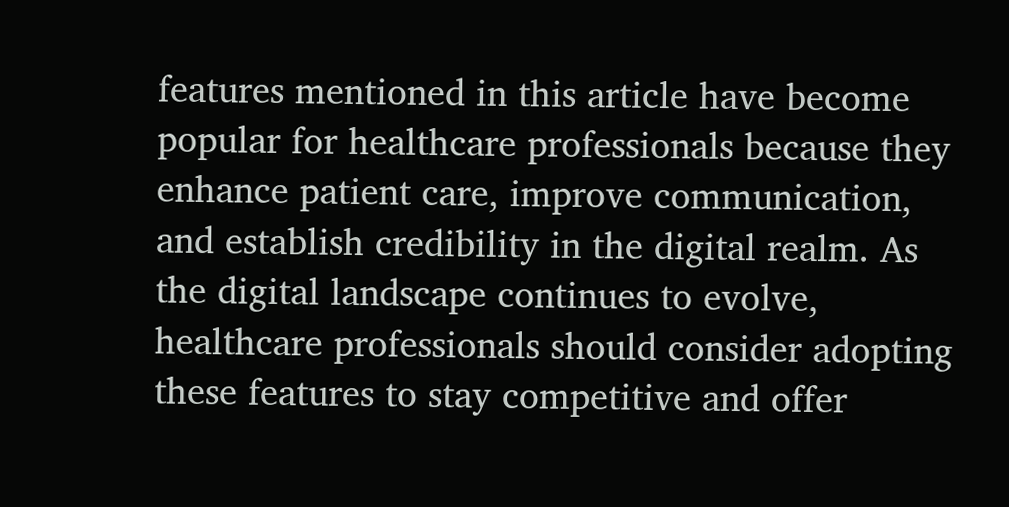features mentioned in this article have become popular for healthcare professionals because they enhance patient care, improve communication, and establish credibility in the digital realm. As the digital landscape continues to evolve, healthcare professionals should consider adopting these features to stay competitive and offer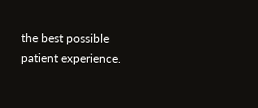the best possible patient experience.